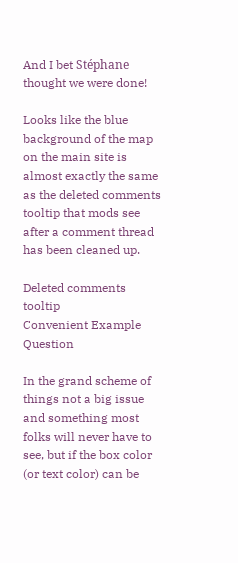And I bet Stéphane thought we were done!

Looks like the blue background of the map on the main site is almost exactly the same as the deleted comments tooltip that mods see after a comment thread has been cleaned up.

Deleted comments tooltip
Convenient Example Question

In the grand scheme of things not a big issue and something most folks will never have to see, but if the box color (or text color) can be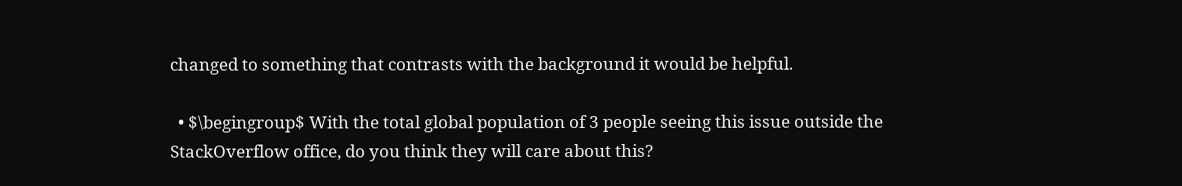changed to something that contrasts with the background it would be helpful.

  • $\begingroup$ With the total global population of 3 people seeing this issue outside the StackOverflow office, do you think they will care about this?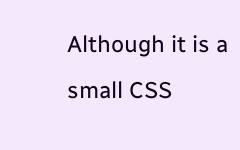Although it is a small CSS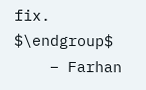fix. $\endgroup$
    – Farhan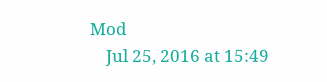Mod
    Jul 25, 2016 at 15:49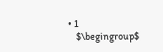• 1
    $\begingroup$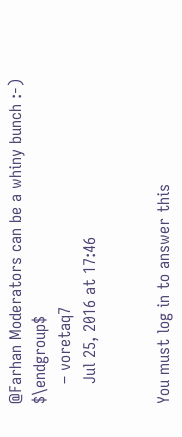@Farhan Moderators can be a whiny bunch :-) $\endgroup$
    – voretaq7
    Jul 25, 2016 at 17:46


You must log in to answer this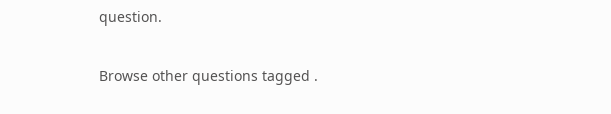question.

Browse other questions tagged .